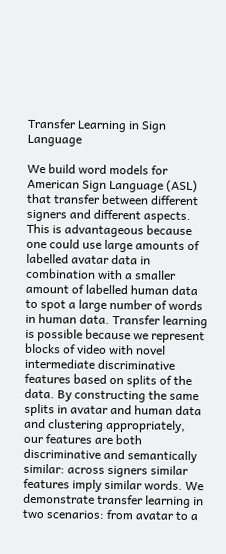Transfer Learning in Sign Language

We build word models for American Sign Language (ASL) that transfer between different signers and different aspects. This is advantageous because one could use large amounts of labelled avatar data in combination with a smaller amount of labelled human data to spot a large number of words in human data. Transfer learning is possible because we represent blocks of video with novel intermediate discriminative features based on splits of the data. By constructing the same splits in avatar and human data and clustering appropriately, our features are both discriminative and semantically similar: across signers similar features imply similar words. We demonstrate transfer learning in two scenarios: from avatar to a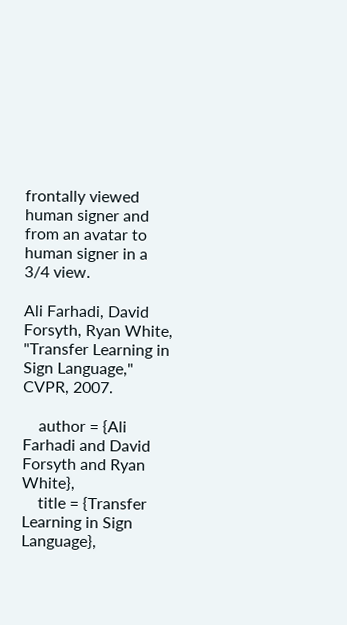frontally viewed human signer and from an avatar to human signer in a 3/4 view.

Ali Farhadi, David Forsyth, Ryan White, "Transfer Learning in Sign Language," CVPR, 2007.

    author = {Ali Farhadi and David Forsyth and Ryan White},
    title = {Transfer Learning in Sign Language},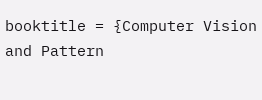booktitle = {Computer Vision and Pattern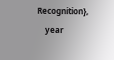Recognition},
    year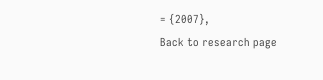= {2007},
Back to research page